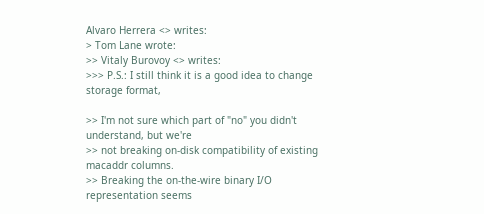Alvaro Herrera <> writes:
> Tom Lane wrote:
>> Vitaly Burovoy <> writes:
>>> P.S.: I still think it is a good idea to change storage format,

>> I'm not sure which part of "no" you didn't understand, but we're
>> not breaking on-disk compatibility of existing macaddr columns.
>> Breaking the on-the-wire binary I/O representation seems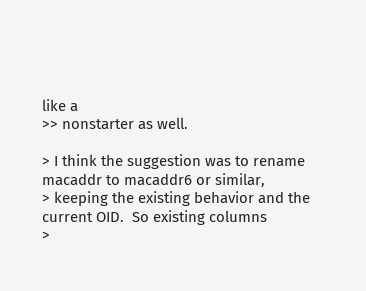like a
>> nonstarter as well.

> I think the suggestion was to rename macaddr to macaddr6 or similar,
> keeping the existing behavior and the current OID.  So existing columns
>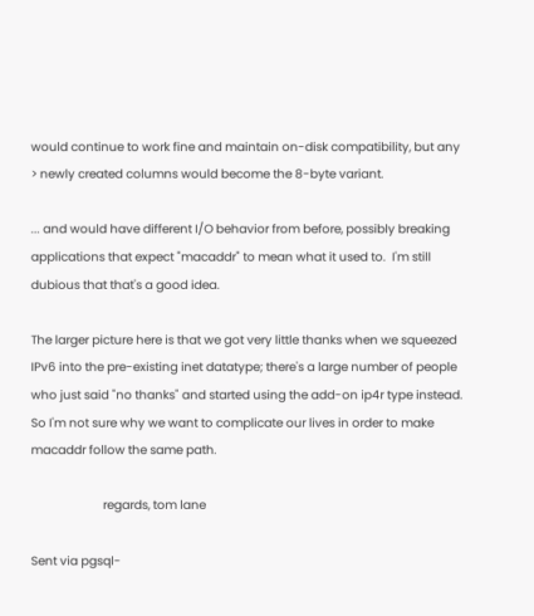would continue to work fine and maintain on-disk compatibility, but any
> newly created columns would become the 8-byte variant.

... and would have different I/O behavior from before, possibly breaking
applications that expect "macaddr" to mean what it used to.  I'm still
dubious that that's a good idea.

The larger picture here is that we got very little thanks when we squeezed
IPv6 into the pre-existing inet datatype; there's a large number of people
who just said "no thanks" and started using the add-on ip4r type instead.
So I'm not sure why we want to complicate our lives in order to make
macaddr follow the same path.

                        regards, tom lane

Sent via pgsql-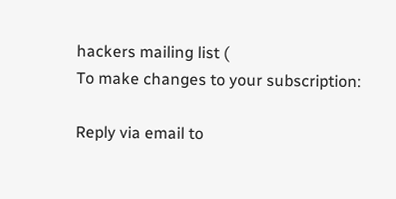hackers mailing list (
To make changes to your subscription:

Reply via email to